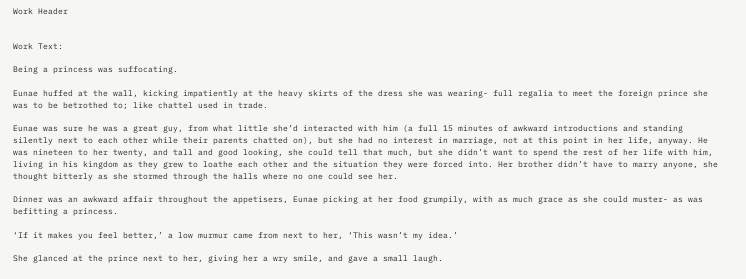Work Header


Work Text:

Being a princess was suffocating.

Eunae huffed at the wall, kicking impatiently at the heavy skirts of the dress she was wearing- full regalia to meet the foreign prince she was to be betrothed to; like chattel used in trade.

Eunae was sure he was a great guy, from what little she’d interacted with him (a full 15 minutes of awkward introductions and standing silently next to each other while their parents chatted on), but she had no interest in marriage, not at this point in her life, anyway. He was nineteen to her twenty, and tall and good looking, she could tell that much, but she didn’t want to spend the rest of her life with him, living in his kingdom as they grew to loathe each other and the situation they were forced into. Her brother didn’t have to marry anyone, she thought bitterly as she stormed through the halls where no one could see her.

Dinner was an awkward affair throughout the appetisers, Eunae picking at her food grumpily, with as much grace as she could muster- as was befitting a princess.

‘If it makes you feel better,’ a low murmur came from next to her, ‘This wasn’t my idea.’

She glanced at the prince next to her, giving her a wry smile, and gave a small laugh.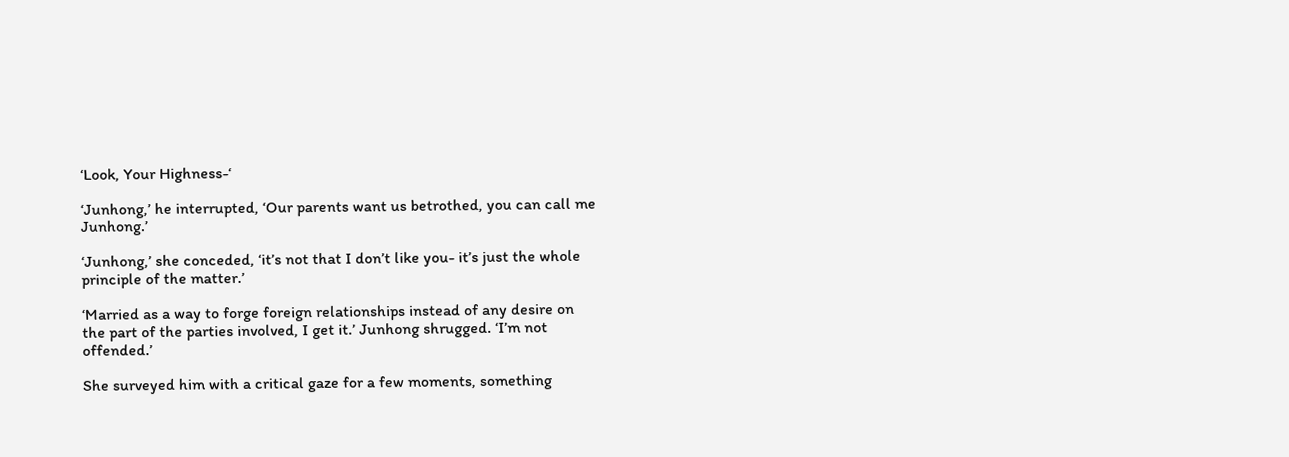‘Look, Your Highness-‘

‘Junhong,’ he interrupted, ‘Our parents want us betrothed, you can call me Junhong.’

‘Junhong,’ she conceded, ‘it’s not that I don’t like you- it’s just the whole principle of the matter.’

‘Married as a way to forge foreign relationships instead of any desire on the part of the parties involved, I get it.’ Junhong shrugged. ‘I’m not offended.’

She surveyed him with a critical gaze for a few moments, something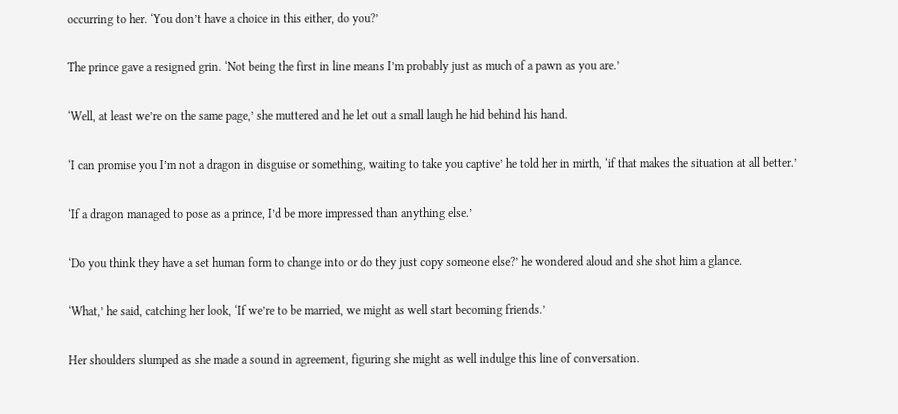occurring to her. ‘You don’t have a choice in this either, do you?’

The prince gave a resigned grin. ‘Not being the first in line means I’m probably just as much of a pawn as you are.’

‘Well, at least we’re on the same page,’ she muttered and he let out a small laugh he hid behind his hand.

‘I can promise you I’m not a dragon in disguise or something, waiting to take you captive’ he told her in mirth, ‘if that makes the situation at all better.’

‘If a dragon managed to pose as a prince, I’d be more impressed than anything else.’

‘Do you think they have a set human form to change into or do they just copy someone else?’ he wondered aloud and she shot him a glance.

‘What,’ he said, catching her look, ‘If we’re to be married, we might as well start becoming friends.’

Her shoulders slumped as she made a sound in agreement, figuring she might as well indulge this line of conversation.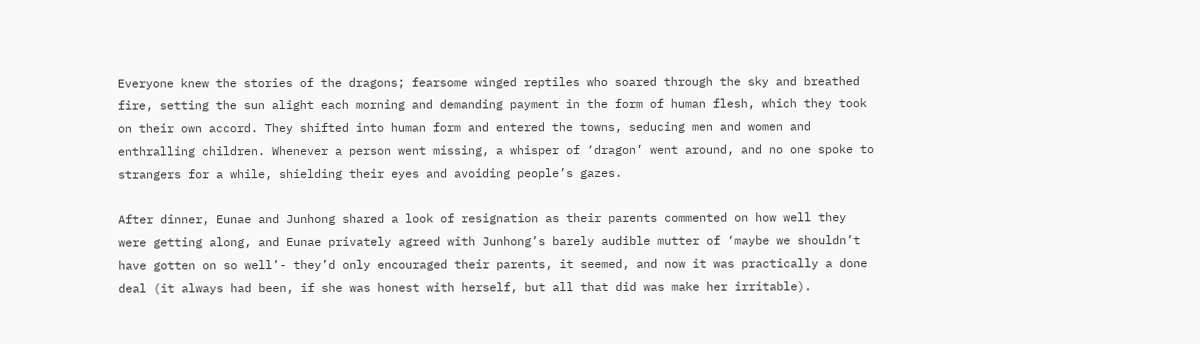Everyone knew the stories of the dragons; fearsome winged reptiles who soared through the sky and breathed fire, setting the sun alight each morning and demanding payment in the form of human flesh, which they took on their own accord. They shifted into human form and entered the towns, seducing men and women and enthralling children. Whenever a person went missing, a whisper of ‘dragon’ went around, and no one spoke to strangers for a while, shielding their eyes and avoiding people’s gazes.

After dinner, Eunae and Junhong shared a look of resignation as their parents commented on how well they were getting along, and Eunae privately agreed with Junhong’s barely audible mutter of ‘maybe we shouldn’t have gotten on so well’- they’d only encouraged their parents, it seemed, and now it was practically a done deal (it always had been, if she was honest with herself, but all that did was make her irritable).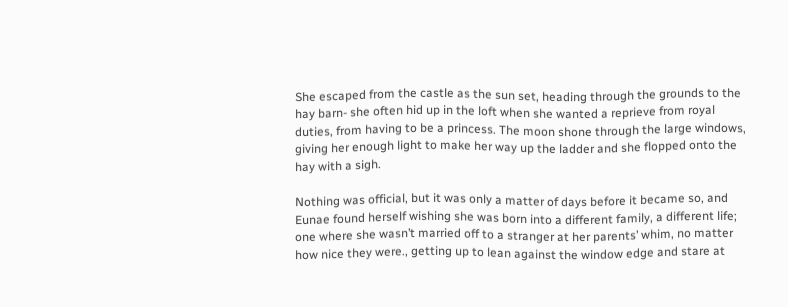She escaped from the castle as the sun set, heading through the grounds to the hay barn- she often hid up in the loft when she wanted a reprieve from royal duties, from having to be a princess. The moon shone through the large windows, giving her enough light to make her way up the ladder and she flopped onto the hay with a sigh.

Nothing was official, but it was only a matter of days before it became so, and Eunae found herself wishing she was born into a different family, a different life; one where she wasn’t married off to a stranger at her parents’ whim, no matter how nice they were., getting up to lean against the window edge and stare at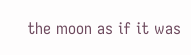the moon as if it was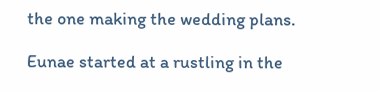the one making the wedding plans.

Eunae started at a rustling in the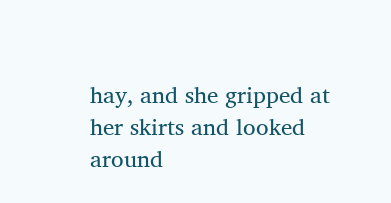hay, and she gripped at her skirts and looked around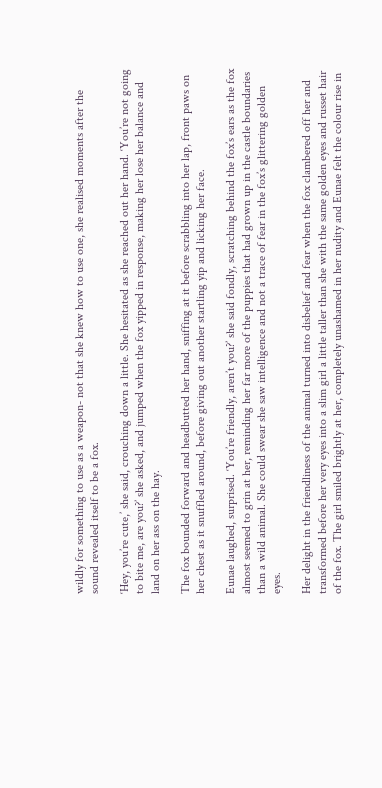wildly for something to use as a weapon- not that she knew how to use one, she realised moments after the sound revealed itself to be a fox.

‘Hey, you’re cute,’ she said, crouching down a little. She hesitated as she reached out her hand. ‘You’re not going to bite me, are you?’ she asked, and jumped when the fox yipped in response, making her lose her balance and land on her ass on the hay.

The fox bounded forward and headbutted her hand, sniffing at it before scrabbling into her lap, front paws on her chest as it snuffled around, before giving out another startling yip and licking her face.

Eunae laughed, surprised. ‘You’re friendly, aren’t you?’ she said fondly, scratching behind the fox’s ears as the fox almost seemed to grin at her, reminding her far more of the puppies that had grown up in the castle boundaries than a wild animal. She could swear she saw intelligence and not a trace of fear in the fox’s glittering golden eyes.

Her delight in the friendliness of the animal turned into disbelief and fear when the fox clambered off her and transformed before her very eyes into a slim girl a little taller than she with the same golden eyes and russet hair of the fox. The girl smiled brightly at her, completely unashamed in her nudity and Eunae felt the colour rise in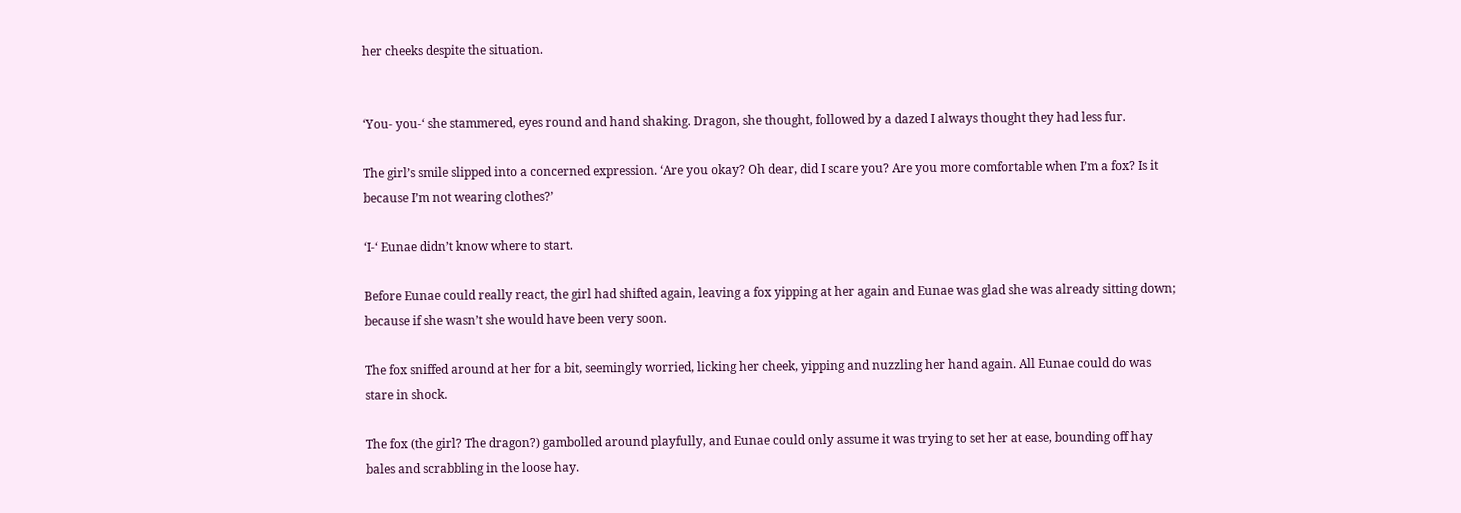her cheeks despite the situation.


‘You- you-‘ she stammered, eyes round and hand shaking. Dragon, she thought, followed by a dazed I always thought they had less fur.

The girl’s smile slipped into a concerned expression. ‘Are you okay? Oh dear, did I scare you? Are you more comfortable when I’m a fox? Is it because I’m not wearing clothes?’

‘I-‘ Eunae didn’t know where to start.

Before Eunae could really react, the girl had shifted again, leaving a fox yipping at her again and Eunae was glad she was already sitting down; because if she wasn’t she would have been very soon.

The fox sniffed around at her for a bit, seemingly worried, licking her cheek, yipping and nuzzling her hand again. All Eunae could do was stare in shock.

The fox (the girl? The dragon?) gambolled around playfully, and Eunae could only assume it was trying to set her at ease, bounding off hay bales and scrabbling in the loose hay.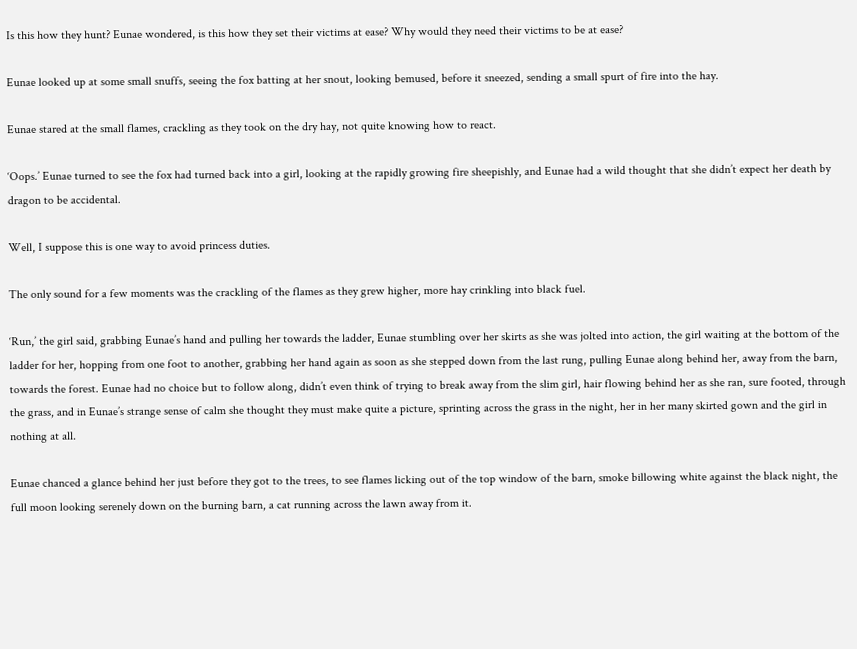Is this how they hunt? Eunae wondered, is this how they set their victims at ease? Why would they need their victims to be at ease?

Eunae looked up at some small snuffs, seeing the fox batting at her snout, looking bemused, before it sneezed, sending a small spurt of fire into the hay.

Eunae stared at the small flames, crackling as they took on the dry hay, not quite knowing how to react.

‘Oops.’ Eunae turned to see the fox had turned back into a girl, looking at the rapidly growing fire sheepishly, and Eunae had a wild thought that she didn’t expect her death by dragon to be accidental.

Well, I suppose this is one way to avoid princess duties.

The only sound for a few moments was the crackling of the flames as they grew higher, more hay crinkling into black fuel.

‘Run,’ the girl said, grabbing Eunae’s hand and pulling her towards the ladder, Eunae stumbling over her skirts as she was jolted into action, the girl waiting at the bottom of the ladder for her, hopping from one foot to another, grabbing her hand again as soon as she stepped down from the last rung, pulling Eunae along behind her, away from the barn, towards the forest. Eunae had no choice but to follow along, didn’t even think of trying to break away from the slim girl, hair flowing behind her as she ran, sure footed, through the grass, and in Eunae’s strange sense of calm she thought they must make quite a picture, sprinting across the grass in the night, her in her many skirted gown and the girl in nothing at all.

Eunae chanced a glance behind her just before they got to the trees, to see flames licking out of the top window of the barn, smoke billowing white against the black night, the full moon looking serenely down on the burning barn, a cat running across the lawn away from it.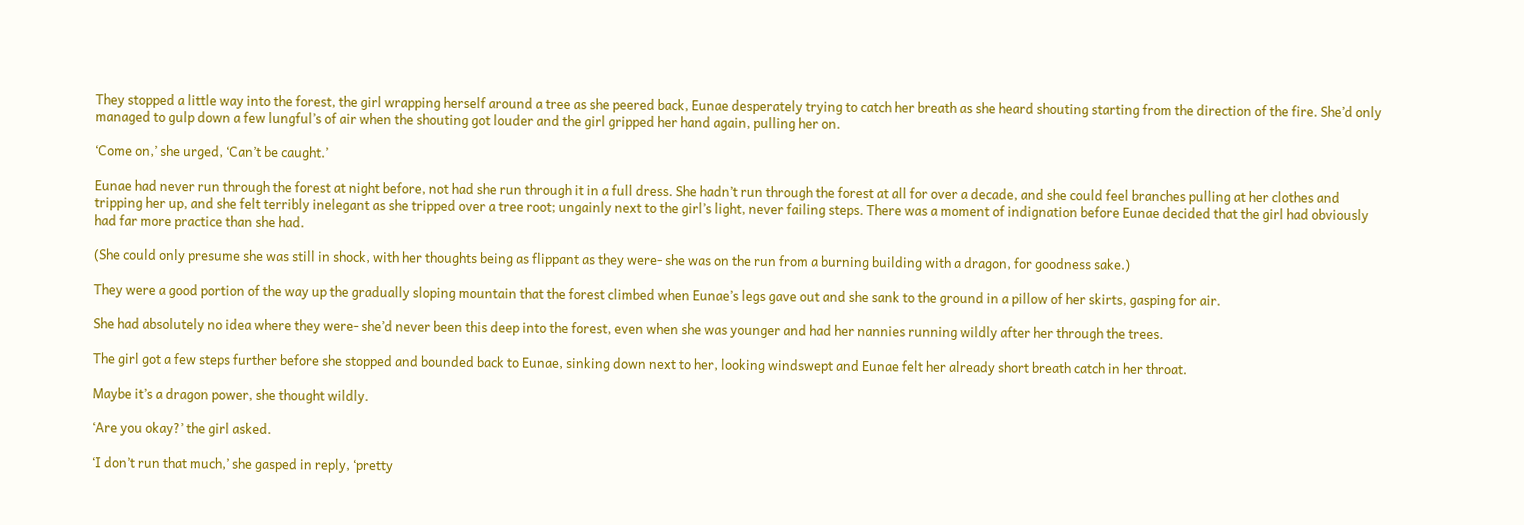They stopped a little way into the forest, the girl wrapping herself around a tree as she peered back, Eunae desperately trying to catch her breath as she heard shouting starting from the direction of the fire. She’d only managed to gulp down a few lungful’s of air when the shouting got louder and the girl gripped her hand again, pulling her on.

‘Come on,’ she urged, ‘Can’t be caught.’

Eunae had never run through the forest at night before, not had she run through it in a full dress. She hadn’t run through the forest at all for over a decade, and she could feel branches pulling at her clothes and tripping her up, and she felt terribly inelegant as she tripped over a tree root; ungainly next to the girl’s light, never failing steps. There was a moment of indignation before Eunae decided that the girl had obviously had far more practice than she had.

(She could only presume she was still in shock, with her thoughts being as flippant as they were- she was on the run from a burning building with a dragon, for goodness sake.)

They were a good portion of the way up the gradually sloping mountain that the forest climbed when Eunae’s legs gave out and she sank to the ground in a pillow of her skirts, gasping for air.

She had absolutely no idea where they were- she’d never been this deep into the forest, even when she was younger and had her nannies running wildly after her through the trees.

The girl got a few steps further before she stopped and bounded back to Eunae, sinking down next to her, looking windswept and Eunae felt her already short breath catch in her throat.

Maybe it’s a dragon power, she thought wildly.

‘Are you okay?’ the girl asked.

‘I don’t run that much,’ she gasped in reply, ‘pretty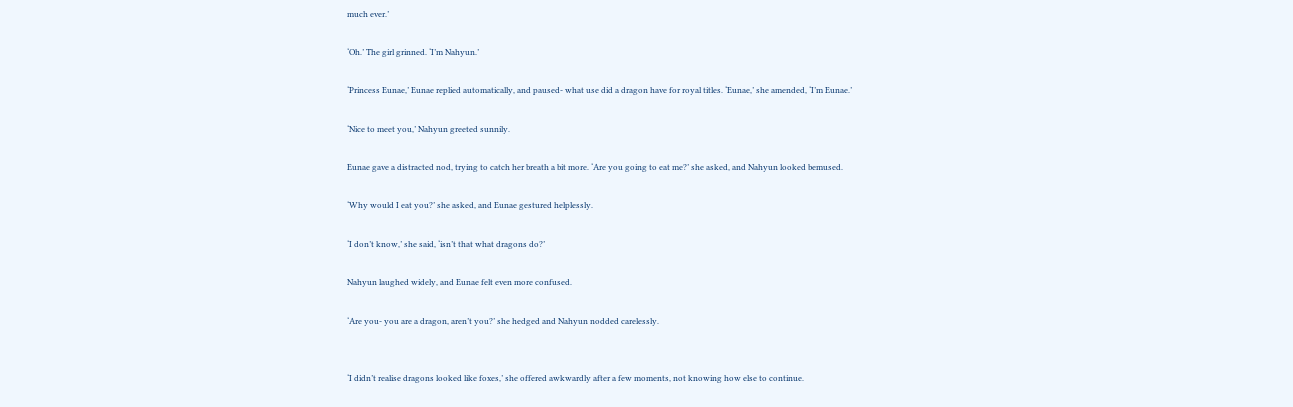much ever.’

‘Oh.’ The girl grinned. ‘I’m Nahyun.’

‘Princess Eunae,’ Eunae replied automatically, and paused- what use did a dragon have for royal titles. ‘Eunae,’ she amended, ‘I’m Eunae.’

‘Nice to meet you,’ Nahyun greeted sunnily.

Eunae gave a distracted nod, trying to catch her breath a bit more. ‘Are you going to eat me?’ she asked, and Nahyun looked bemused.

‘Why would I eat you?’ she asked, and Eunae gestured helplessly.

‘I don’t know,’ she said, ‘isn’t that what dragons do?’

Nahyun laughed widely, and Eunae felt even more confused.

‘Are you- you are a dragon, aren’t you?’ she hedged and Nahyun nodded carelessly.


‘I didn’t realise dragons looked like foxes,’ she offered awkwardly after a few moments, not knowing how else to continue.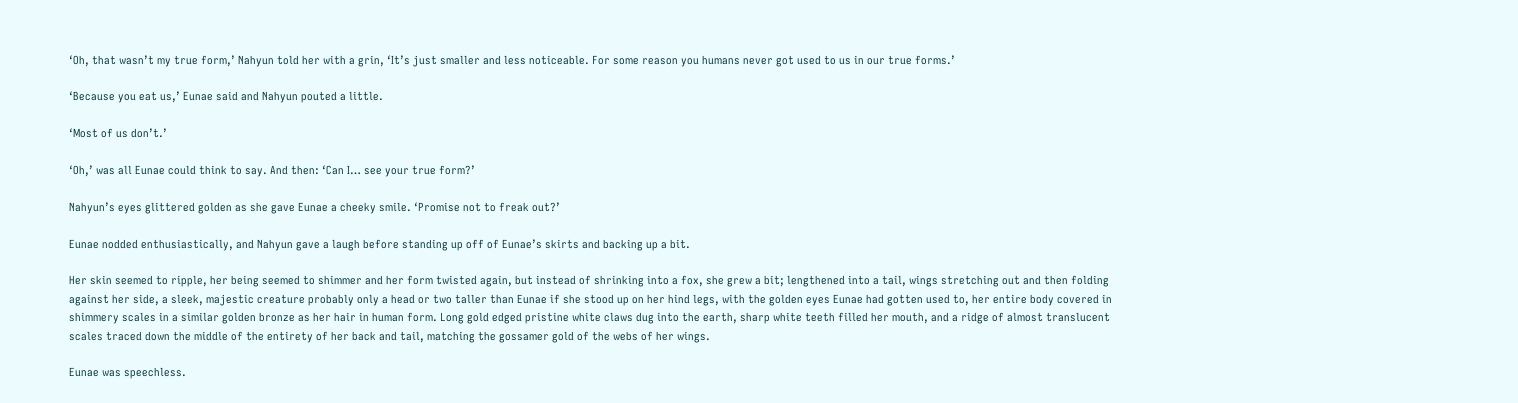‘Oh, that wasn’t my true form,’ Nahyun told her with a grin, ‘It’s just smaller and less noticeable. For some reason you humans never got used to us in our true forms.’

‘Because you eat us,’ Eunae said and Nahyun pouted a little.

‘Most of us don’t.’

‘Oh,’ was all Eunae could think to say. And then: ‘Can I… see your true form?’

Nahyun’s eyes glittered golden as she gave Eunae a cheeky smile. ‘Promise not to freak out?’

Eunae nodded enthusiastically, and Nahyun gave a laugh before standing up off of Eunae’s skirts and backing up a bit.

Her skin seemed to ripple, her being seemed to shimmer and her form twisted again, but instead of shrinking into a fox, she grew a bit; lengthened into a tail, wings stretching out and then folding against her side, a sleek, majestic creature probably only a head or two taller than Eunae if she stood up on her hind legs, with the golden eyes Eunae had gotten used to, her entire body covered in shimmery scales in a similar golden bronze as her hair in human form. Long gold edged pristine white claws dug into the earth, sharp white teeth filled her mouth, and a ridge of almost translucent scales traced down the middle of the entirety of her back and tail, matching the gossamer gold of the webs of her wings.

Eunae was speechless.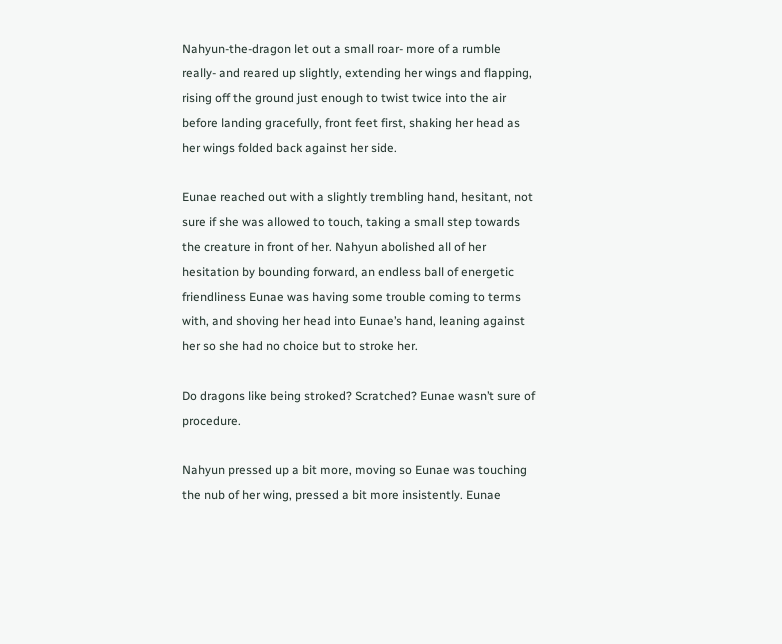Nahyun-the-dragon let out a small roar- more of a rumble really- and reared up slightly, extending her wings and flapping, rising off the ground just enough to twist twice into the air before landing gracefully, front feet first, shaking her head as her wings folded back against her side.

Eunae reached out with a slightly trembling hand, hesitant, not sure if she was allowed to touch, taking a small step towards the creature in front of her. Nahyun abolished all of her hesitation by bounding forward, an endless ball of energetic friendliness Eunae was having some trouble coming to terms with, and shoving her head into Eunae’s hand, leaning against her so she had no choice but to stroke her.

Do dragons like being stroked? Scratched? Eunae wasn’t sure of procedure.

Nahyun pressed up a bit more, moving so Eunae was touching the nub of her wing, pressed a bit more insistently. Eunae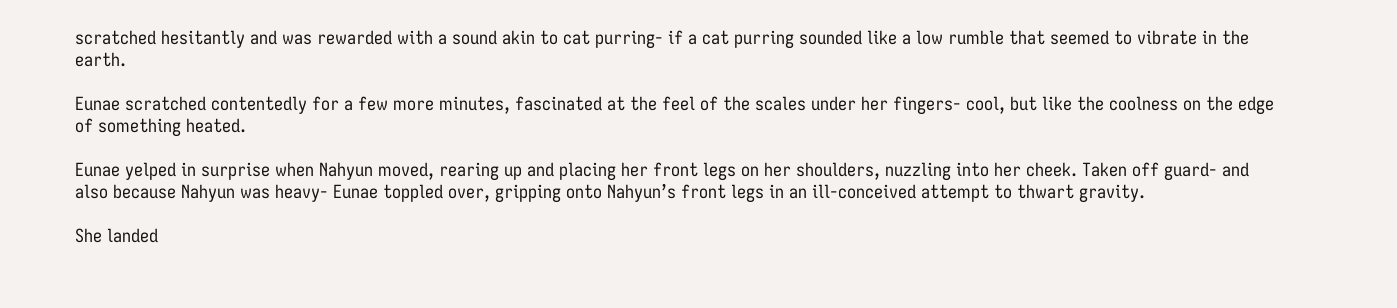scratched hesitantly and was rewarded with a sound akin to cat purring- if a cat purring sounded like a low rumble that seemed to vibrate in the earth.

Eunae scratched contentedly for a few more minutes, fascinated at the feel of the scales under her fingers- cool, but like the coolness on the edge of something heated.

Eunae yelped in surprise when Nahyun moved, rearing up and placing her front legs on her shoulders, nuzzling into her cheek. Taken off guard- and also because Nahyun was heavy- Eunae toppled over, gripping onto Nahyun’s front legs in an ill-conceived attempt to thwart gravity.

She landed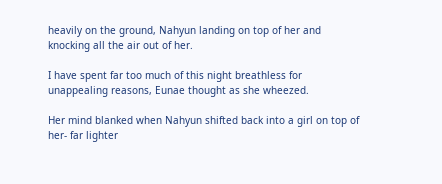heavily on the ground, Nahyun landing on top of her and knocking all the air out of her.

I have spent far too much of this night breathless for unappealing reasons, Eunae thought as she wheezed.

Her mind blanked when Nahyun shifted back into a girl on top of her- far lighter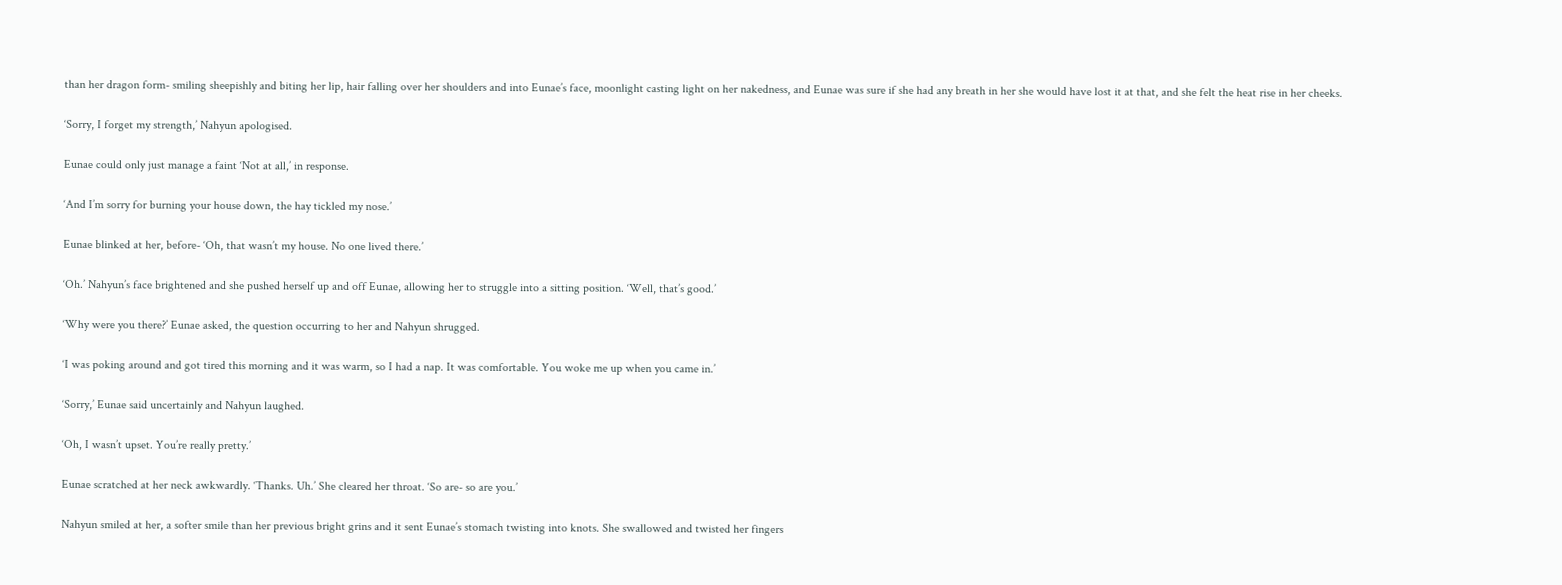than her dragon form- smiling sheepishly and biting her lip, hair falling over her shoulders and into Eunae’s face, moonlight casting light on her nakedness, and Eunae was sure if she had any breath in her she would have lost it at that, and she felt the heat rise in her cheeks.

‘Sorry, I forget my strength,’ Nahyun apologised.

Eunae could only just manage a faint ‘Not at all,’ in response.

‘And I’m sorry for burning your house down, the hay tickled my nose.’

Eunae blinked at her, before- ‘Oh, that wasn’t my house. No one lived there.’

‘Oh.’ Nahyun’s face brightened and she pushed herself up and off Eunae, allowing her to struggle into a sitting position. ‘Well, that’s good.’

‘Why were you there?’ Eunae asked, the question occurring to her and Nahyun shrugged.

‘I was poking around and got tired this morning and it was warm, so I had a nap. It was comfortable. You woke me up when you came in.’

‘Sorry,’ Eunae said uncertainly and Nahyun laughed.

‘Oh, I wasn’t upset. You’re really pretty.’

Eunae scratched at her neck awkwardly. ‘Thanks. Uh.’ She cleared her throat. ‘So are- so are you.’

Nahyun smiled at her, a softer smile than her previous bright grins and it sent Eunae’s stomach twisting into knots. She swallowed and twisted her fingers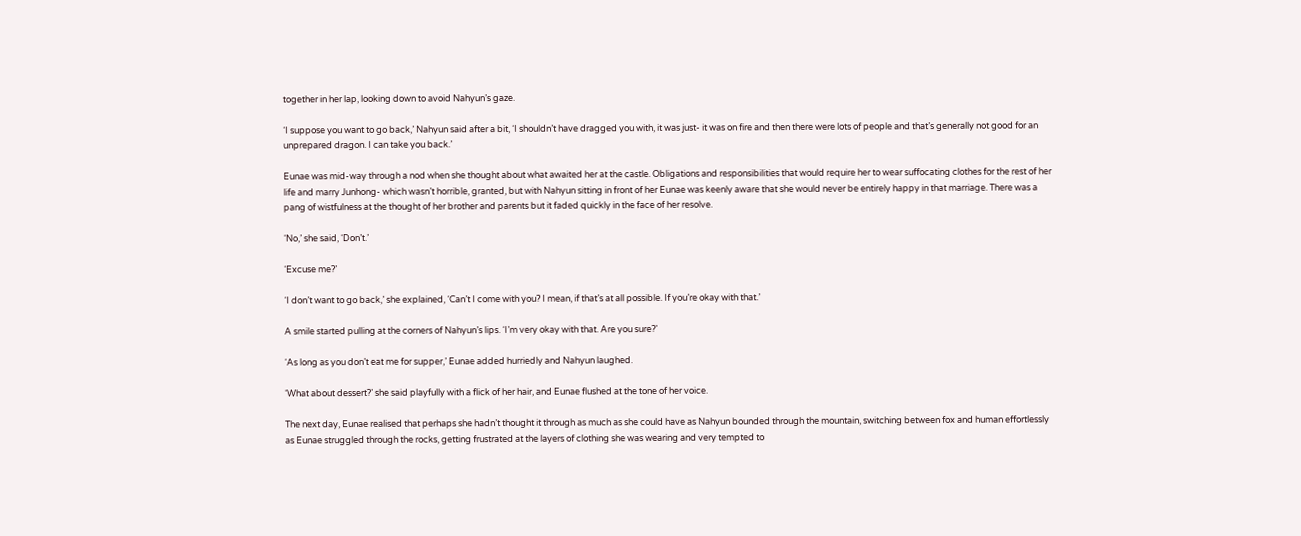together in her lap, looking down to avoid Nahyun’s gaze.

‘I suppose you want to go back,’ Nahyun said after a bit, ‘I shouldn’t have dragged you with, it was just- it was on fire and then there were lots of people and that’s generally not good for an unprepared dragon. I can take you back.’

Eunae was mid-way through a nod when she thought about what awaited her at the castle. Obligations and responsibilities that would require her to wear suffocating clothes for the rest of her life and marry Junhong- which wasn’t horrible, granted, but with Nahyun sitting in front of her Eunae was keenly aware that she would never be entirely happy in that marriage. There was a pang of wistfulness at the thought of her brother and parents but it faded quickly in the face of her resolve.

‘No,’ she said, ‘Don’t.’

‘Excuse me?’

‘I don’t want to go back,’ she explained, ‘Can’t I come with you? I mean, if that’s at all possible. If you’re okay with that.’

A smile started pulling at the corners of Nahyun’s lips. ‘I’m very okay with that. Are you sure?’

‘As long as you don’t eat me for supper,’ Eunae added hurriedly and Nahyun laughed.

‘What about dessert?’ she said playfully with a flick of her hair, and Eunae flushed at the tone of her voice.

The next day, Eunae realised that perhaps she hadn’t thought it through as much as she could have as Nahyun bounded through the mountain, switching between fox and human effortlessly as Eunae struggled through the rocks, getting frustrated at the layers of clothing she was wearing and very tempted to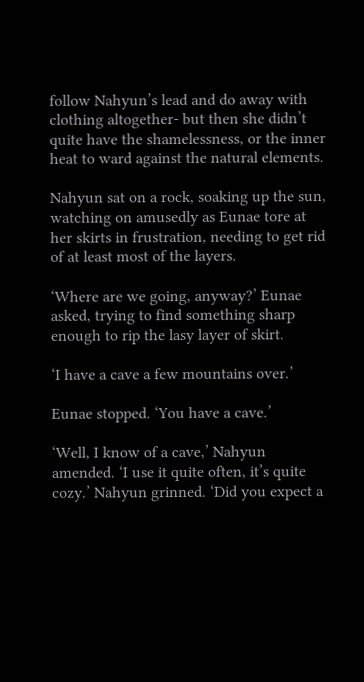follow Nahyun’s lead and do away with clothing altogether- but then she didn’t quite have the shamelessness, or the inner heat to ward against the natural elements.

Nahyun sat on a rock, soaking up the sun, watching on amusedly as Eunae tore at her skirts in frustration, needing to get rid of at least most of the layers.

‘Where are we going, anyway?’ Eunae asked, trying to find something sharp enough to rip the lasy layer of skirt.

‘I have a cave a few mountains over.’

Eunae stopped. ‘You have a cave.’

‘Well, I know of a cave,’ Nahyun amended. ‘I use it quite often, it’s quite cozy.’ Nahyun grinned. ‘Did you expect a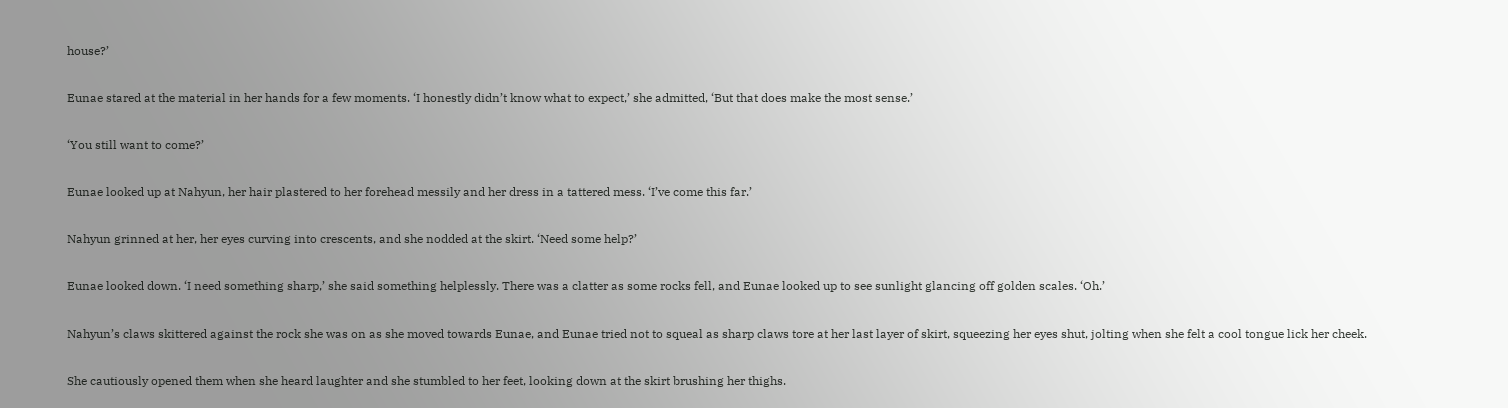house?’

Eunae stared at the material in her hands for a few moments. ‘I honestly didn’t know what to expect,’ she admitted, ‘But that does make the most sense.’

‘You still want to come?’

Eunae looked up at Nahyun, her hair plastered to her forehead messily and her dress in a tattered mess. ‘I’ve come this far.’

Nahyun grinned at her, her eyes curving into crescents, and she nodded at the skirt. ‘Need some help?’

Eunae looked down. ‘I need something sharp,’ she said something helplessly. There was a clatter as some rocks fell, and Eunae looked up to see sunlight glancing off golden scales. ‘Oh.’

Nahyun’s claws skittered against the rock she was on as she moved towards Eunae, and Eunae tried not to squeal as sharp claws tore at her last layer of skirt, squeezing her eyes shut, jolting when she felt a cool tongue lick her cheek.

She cautiously opened them when she heard laughter and she stumbled to her feet, looking down at the skirt brushing her thighs.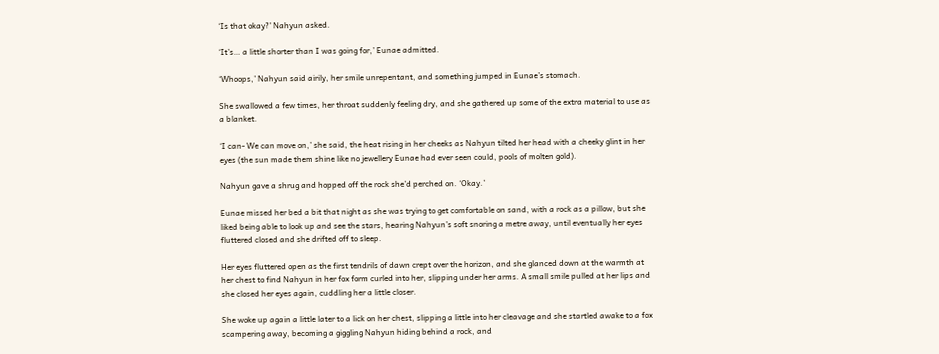‘Is that okay?’ Nahyun asked.

‘It’s… a little shorter than I was going for,’ Eunae admitted.

‘Whoops,’ Nahyun said airily, her smile unrepentant, and something jumped in Eunae’s stomach.

She swallowed a few times, her throat suddenly feeling dry, and she gathered up some of the extra material to use as a blanket.

‘I can- We can move on,’ she said, the heat rising in her cheeks as Nahyun tilted her head with a cheeky glint in her eyes (the sun made them shine like no jewellery Eunae had ever seen could, pools of molten gold).

Nahyun gave a shrug and hopped off the rock she’d perched on. ‘Okay.’

Eunae missed her bed a bit that night as she was trying to get comfortable on sand, with a rock as a pillow, but she liked being able to look up and see the stars, hearing Nahyun’s soft snoring a metre away, until eventually her eyes fluttered closed and she drifted off to sleep.

Her eyes fluttered open as the first tendrils of dawn crept over the horizon, and she glanced down at the warmth at her chest to find Nahyun in her fox form curled into her, slipping under her arms. A small smile pulled at her lips and she closed her eyes again, cuddling her a little closer.

She woke up again a little later to a lick on her chest, slipping a little into her cleavage and she startled awake to a fox scampering away, becoming a giggling Nahyun hiding behind a rock, and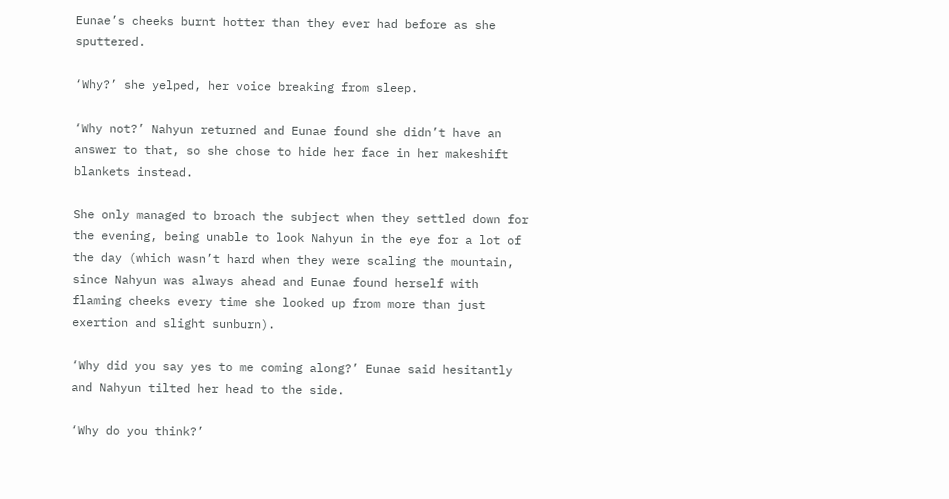Eunae’s cheeks burnt hotter than they ever had before as she sputtered.

‘Why?’ she yelped, her voice breaking from sleep.

‘Why not?’ Nahyun returned and Eunae found she didn’t have an answer to that, so she chose to hide her face in her makeshift blankets instead.

She only managed to broach the subject when they settled down for the evening, being unable to look Nahyun in the eye for a lot of the day (which wasn’t hard when they were scaling the mountain, since Nahyun was always ahead and Eunae found herself with flaming cheeks every time she looked up from more than just exertion and slight sunburn).

‘Why did you say yes to me coming along?’ Eunae said hesitantly and Nahyun tilted her head to the side.

‘Why do you think?’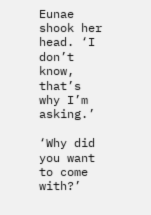Eunae shook her head. ‘I don’t know, that’s why I’m asking.’

‘Why did you want to come with?’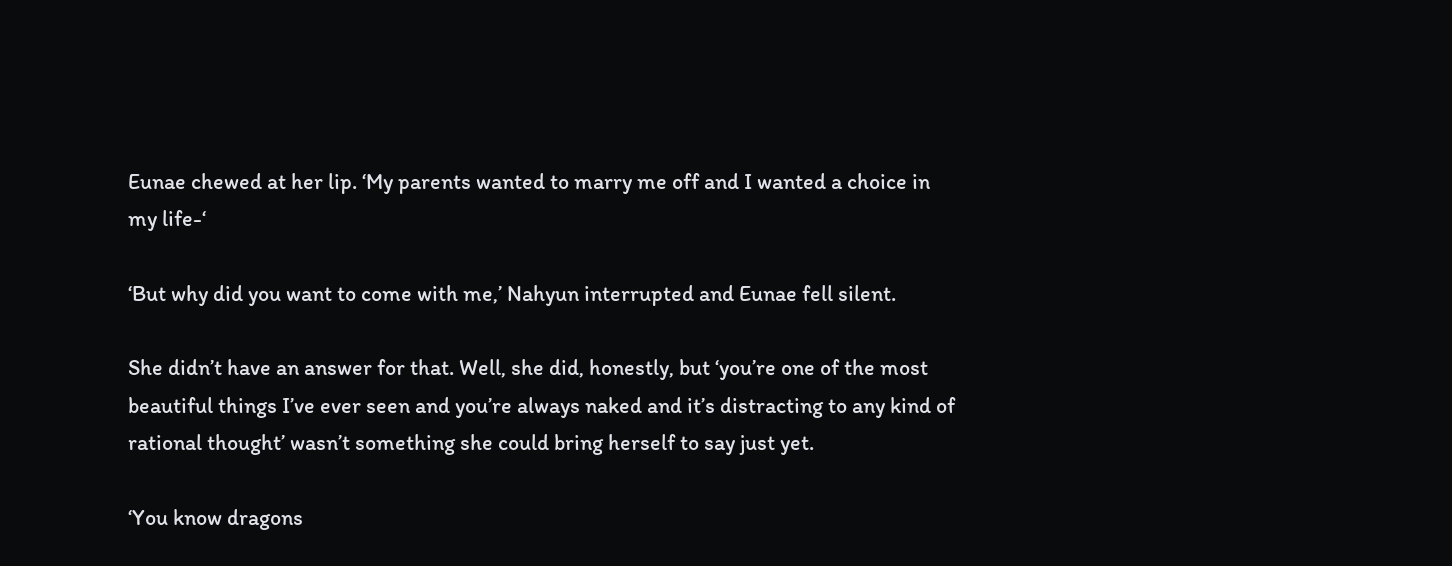Eunae chewed at her lip. ‘My parents wanted to marry me off and I wanted a choice in my life-‘

‘But why did you want to come with me,’ Nahyun interrupted and Eunae fell silent.

She didn’t have an answer for that. Well, she did, honestly, but ‘you’re one of the most beautiful things I’ve ever seen and you’re always naked and it’s distracting to any kind of rational thought’ wasn’t something she could bring herself to say just yet.

‘You know dragons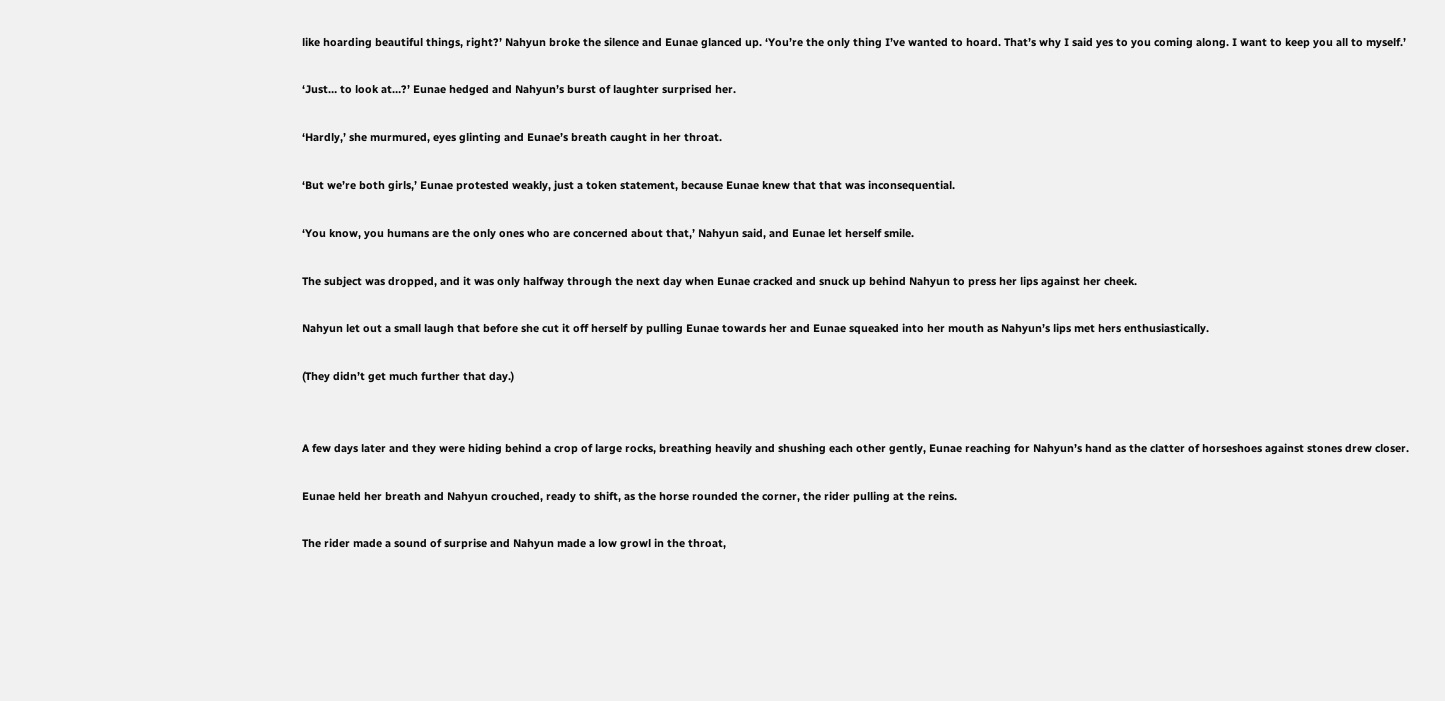like hoarding beautiful things, right?’ Nahyun broke the silence and Eunae glanced up. ‘You’re the only thing I’ve wanted to hoard. That’s why I said yes to you coming along. I want to keep you all to myself.’

‘Just… to look at…?’ Eunae hedged and Nahyun’s burst of laughter surprised her.

‘Hardly,’ she murmured, eyes glinting and Eunae’s breath caught in her throat.

‘But we’re both girls,’ Eunae protested weakly, just a token statement, because Eunae knew that that was inconsequential.

‘You know, you humans are the only ones who are concerned about that,’ Nahyun said, and Eunae let herself smile.

The subject was dropped, and it was only halfway through the next day when Eunae cracked and snuck up behind Nahyun to press her lips against her cheek.

Nahyun let out a small laugh that before she cut it off herself by pulling Eunae towards her and Eunae squeaked into her mouth as Nahyun’s lips met hers enthusiastically.

(They didn’t get much further that day.)


A few days later and they were hiding behind a crop of large rocks, breathing heavily and shushing each other gently, Eunae reaching for Nahyun’s hand as the clatter of horseshoes against stones drew closer.

Eunae held her breath and Nahyun crouched, ready to shift, as the horse rounded the corner, the rider pulling at the reins.

The rider made a sound of surprise and Nahyun made a low growl in the throat,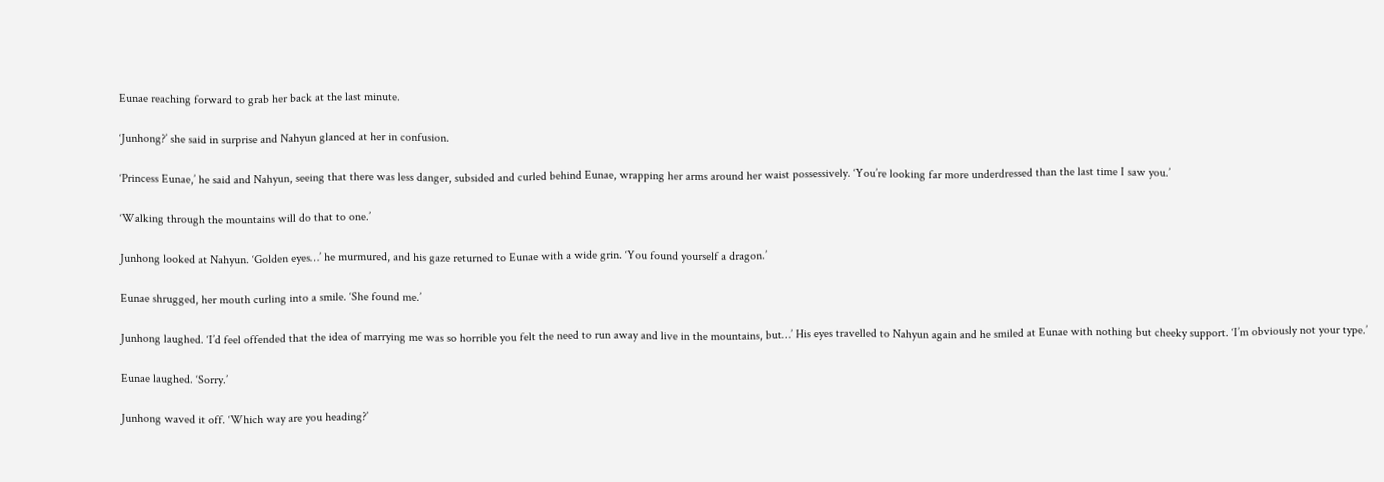Eunae reaching forward to grab her back at the last minute.

‘Junhong?’ she said in surprise and Nahyun glanced at her in confusion.

‘Princess Eunae,’ he said and Nahyun, seeing that there was less danger, subsided and curled behind Eunae, wrapping her arms around her waist possessively. ‘You’re looking far more underdressed than the last time I saw you.’

‘Walking through the mountains will do that to one.’

Junhong looked at Nahyun. ‘Golden eyes…’ he murmured, and his gaze returned to Eunae with a wide grin. ‘You found yourself a dragon.’

Eunae shrugged, her mouth curling into a smile. ‘She found me.’

Junhong laughed. ‘I’d feel offended that the idea of marrying me was so horrible you felt the need to run away and live in the mountains, but…’ His eyes travelled to Nahyun again and he smiled at Eunae with nothing but cheeky support. ‘I’m obviously not your type.’

Eunae laughed. ‘Sorry.’

Junhong waved it off. ‘Which way are you heading?’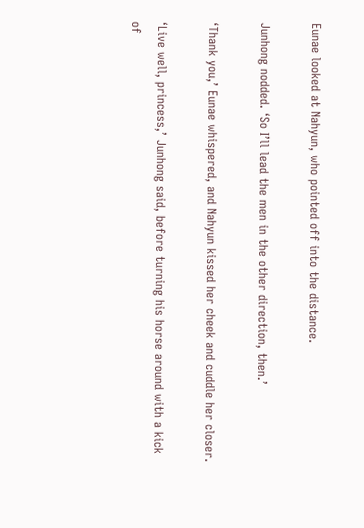Eunae looked at Nahyun, who pointed off into the distance.

Junhong nodded. ‘So I’ll lead the men in the other direction, then.’

‘Thank you,’ Eunae whispered, and Nahyun kissed her cheek and cuddle her closer.

‘Live well, princess,’ Junhong said, before turning his horse around with a kick of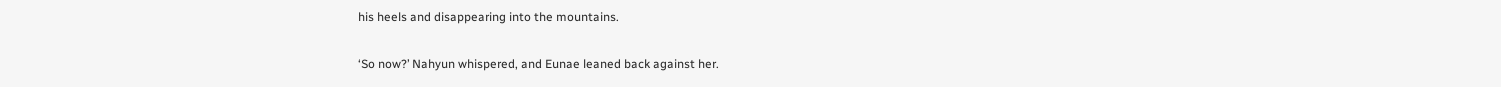his heels and disappearing into the mountains.

‘So now?’ Nahyun whispered, and Eunae leaned back against her.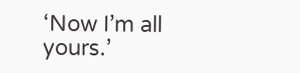‘Now I’m all yours.’